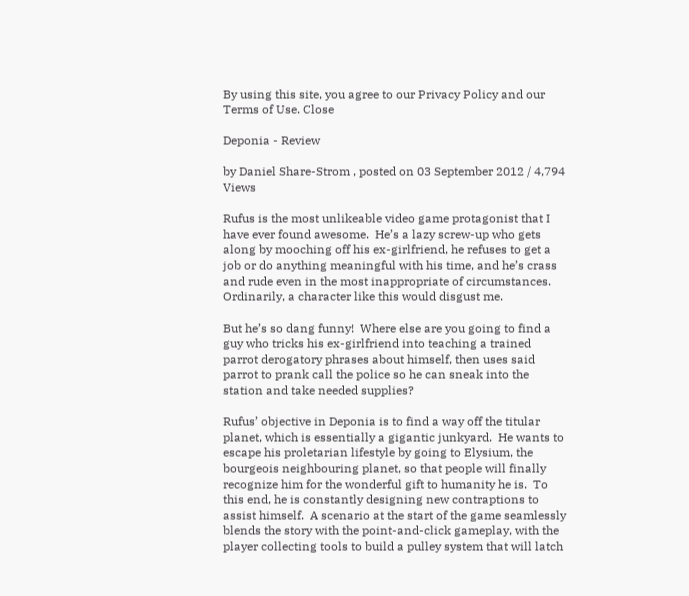By using this site, you agree to our Privacy Policy and our Terms of Use. Close

Deponia - Review

by Daniel Share-Strom , posted on 03 September 2012 / 4,794 Views

Rufus is the most unlikeable video game protagonist that I have ever found awesome.  He’s a lazy screw-up who gets along by mooching off his ex-girlfriend, he refuses to get a job or do anything meaningful with his time, and he’s crass and rude even in the most inappropriate of circumstances.  Ordinarily, a character like this would disgust me.

But he’s so dang funny!  Where else are you going to find a guy who tricks his ex-girlfriend into teaching a trained parrot derogatory phrases about himself, then uses said parrot to prank call the police so he can sneak into the station and take needed supplies?

Rufus’ objective in Deponia is to find a way off the titular planet, which is essentially a gigantic junkyard.  He wants to escape his proletarian lifestyle by going to Elysium, the bourgeois neighbouring planet, so that people will finally recognize him for the wonderful gift to humanity he is.  To this end, he is constantly designing new contraptions to assist himself.  A scenario at the start of the game seamlessly blends the story with the point-and-click gameplay, with the player collecting tools to build a pulley system that will latch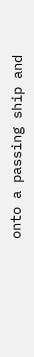onto a passing ship and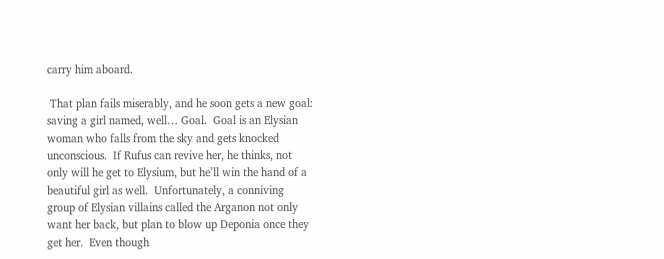carry him aboard.

 That plan fails miserably, and he soon gets a new goal: saving a girl named, well… Goal.  Goal is an Elysian woman who falls from the sky and gets knocked unconscious.  If Rufus can revive her, he thinks, not only will he get to Elysium, but he’ll win the hand of a beautiful girl as well.  Unfortunately, a conniving group of Elysian villains called the Arganon not only want her back, but plan to blow up Deponia once they get her.  Even though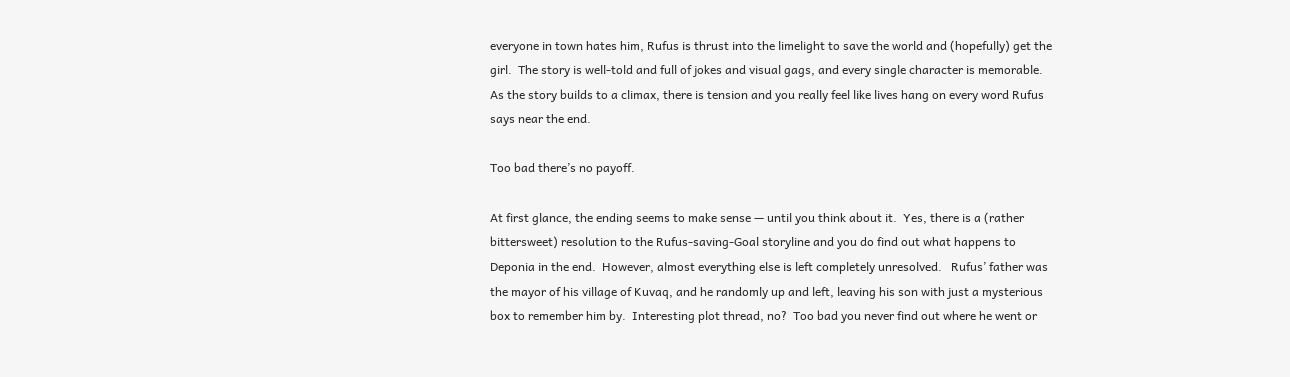everyone in town hates him, Rufus is thrust into the limelight to save the world and (hopefully) get the girl.  The story is well-told and full of jokes and visual gags, and every single character is memorable.  As the story builds to a climax, there is tension and you really feel like lives hang on every word Rufus says near the end.

Too bad there’s no payoff.

At first glance, the ending seems to make sense — until you think about it.  Yes, there is a (rather bittersweet) resolution to the Rufus-saving-Goal storyline and you do find out what happens to Deponia in the end.  However, almost everything else is left completely unresolved.   Rufus’ father was the mayor of his village of Kuvaq, and he randomly up and left, leaving his son with just a mysterious box to remember him by.  Interesting plot thread, no?  Too bad you never find out where he went or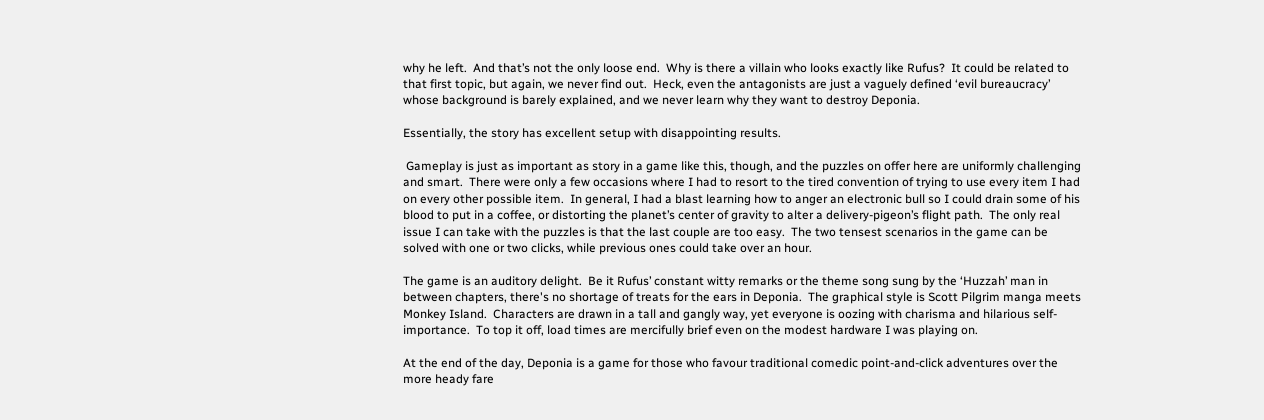why he left.  And that’s not the only loose end.  Why is there a villain who looks exactly like Rufus?  It could be related to that first topic, but again, we never find out.  Heck, even the antagonists are just a vaguely defined ‘evil bureaucracy’ whose background is barely explained, and we never learn why they want to destroy Deponia.

Essentially, the story has excellent setup with disappointing results.

 Gameplay is just as important as story in a game like this, though, and the puzzles on offer here are uniformly challenging and smart.  There were only a few occasions where I had to resort to the tired convention of trying to use every item I had on every other possible item.  In general, I had a blast learning how to anger an electronic bull so I could drain some of his blood to put in a coffee, or distorting the planet’s center of gravity to alter a delivery-pigeon’s flight path.  The only real issue I can take with the puzzles is that the last couple are too easy.  The two tensest scenarios in the game can be solved with one or two clicks, while previous ones could take over an hour.

The game is an auditory delight.  Be it Rufus’ constant witty remarks or the theme song sung by the ‘Huzzah’ man in between chapters, there's no shortage of treats for the ears in Deponia.  The graphical style is Scott Pilgrim manga meets Monkey Island.  Characters are drawn in a tall and gangly way, yet everyone is oozing with charisma and hilarious self-importance.  To top it off, load times are mercifully brief even on the modest hardware I was playing on.

At the end of the day, Deponia is a game for those who favour traditional comedic point-and-click adventures over the more heady fare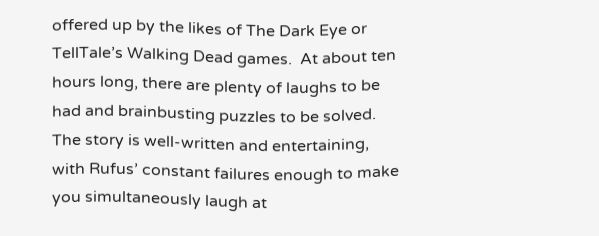offered up by the likes of The Dark Eye or TellTale’s Walking Dead games.  At about ten hours long, there are plenty of laughs to be had and brainbusting puzzles to be solved.  The story is well-written and entertaining, with Rufus’ constant failures enough to make you simultaneously laugh at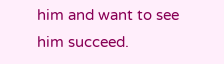him and want to see him succeed.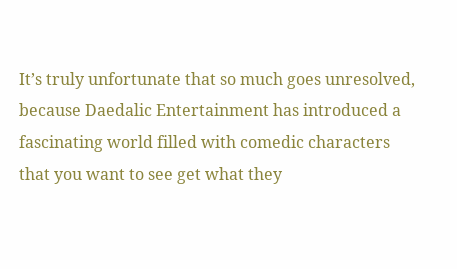It’s truly unfortunate that so much goes unresolved, because Daedalic Entertainment has introduced a fascinating world filled with comedic characters that you want to see get what they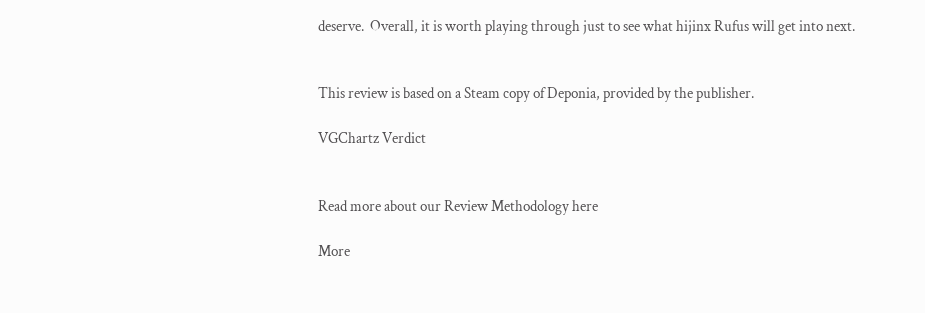deserve.  Overall, it is worth playing through just to see what hijinx Rufus will get into next.


This review is based on a Steam copy of Deponia, provided by the publisher.

VGChartz Verdict


Read more about our Review Methodology here

More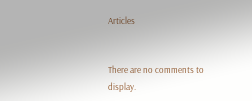Articles


There are no comments to display.